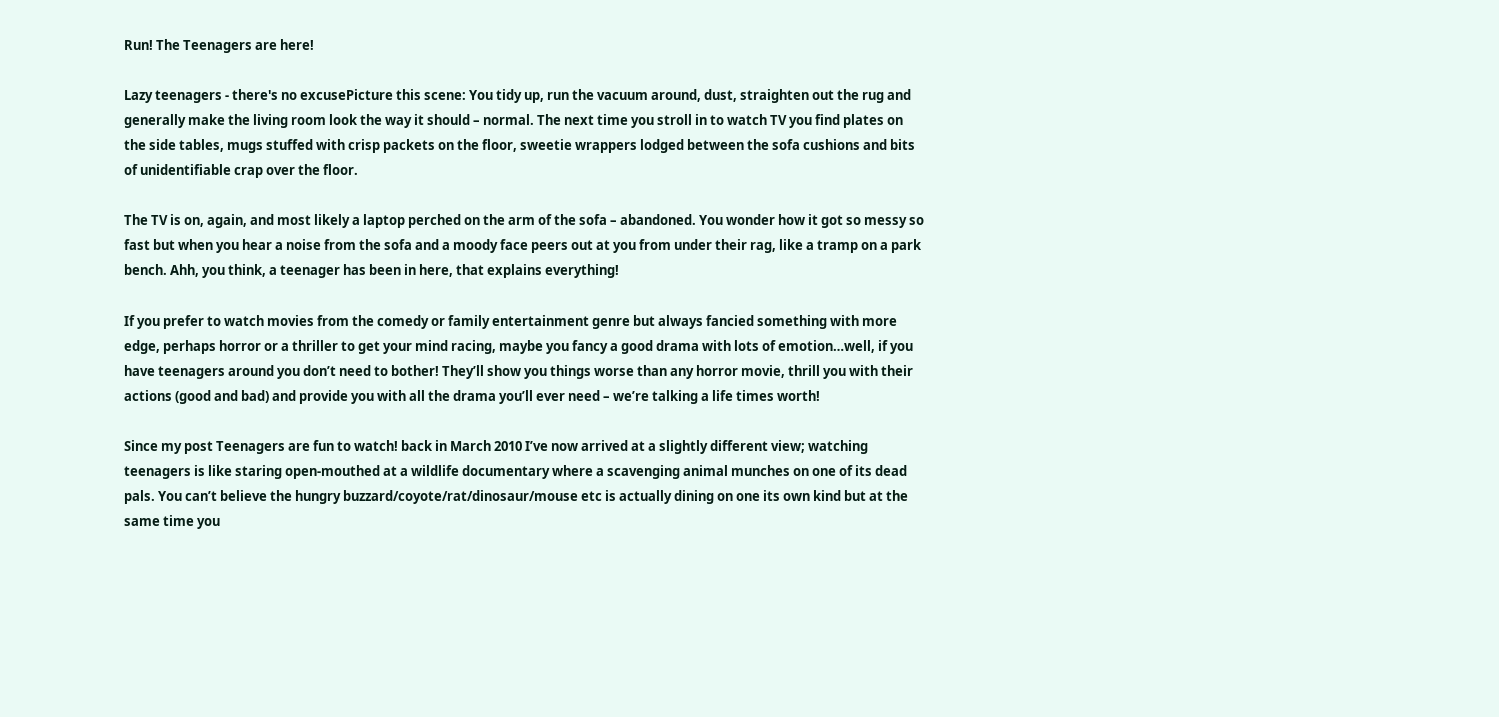Run! The Teenagers are here!

Lazy teenagers - there's no excusePicture this scene: You tidy up, run the vacuum around, dust, straighten out the rug and generally make the living room look the way it should – normal. The next time you stroll in to watch TV you find plates on the side tables, mugs stuffed with crisp packets on the floor, sweetie wrappers lodged between the sofa cushions and bits of unidentifiable crap over the floor.

The TV is on, again, and most likely a laptop perched on the arm of the sofa – abandoned. You wonder how it got so messy so fast but when you hear a noise from the sofa and a moody face peers out at you from under their rag, like a tramp on a park bench. Ahh, you think, a teenager has been in here, that explains everything!

If you prefer to watch movies from the comedy or family entertainment genre but always fancied something with more edge, perhaps horror or a thriller to get your mind racing, maybe you fancy a good drama with lots of emotion…well, if you have teenagers around you don’t need to bother! They’ll show you things worse than any horror movie, thrill you with their actions (good and bad) and provide you with all the drama you’ll ever need – we’re talking a life times worth!

Since my post Teenagers are fun to watch! back in March 2010 I’ve now arrived at a slightly different view; watching teenagers is like staring open-mouthed at a wildlife documentary where a scavenging animal munches on one of its dead pals. You can’t believe the hungry buzzard/coyote/rat/dinosaur/mouse etc is actually dining on one its own kind but at the same time you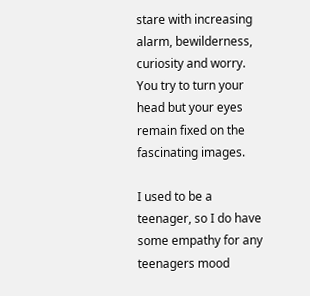stare with increasing alarm, bewilderness, curiosity and worry. You try to turn your head but your eyes remain fixed on the fascinating images.

I used to be a teenager, so I do have some empathy for any teenagers mood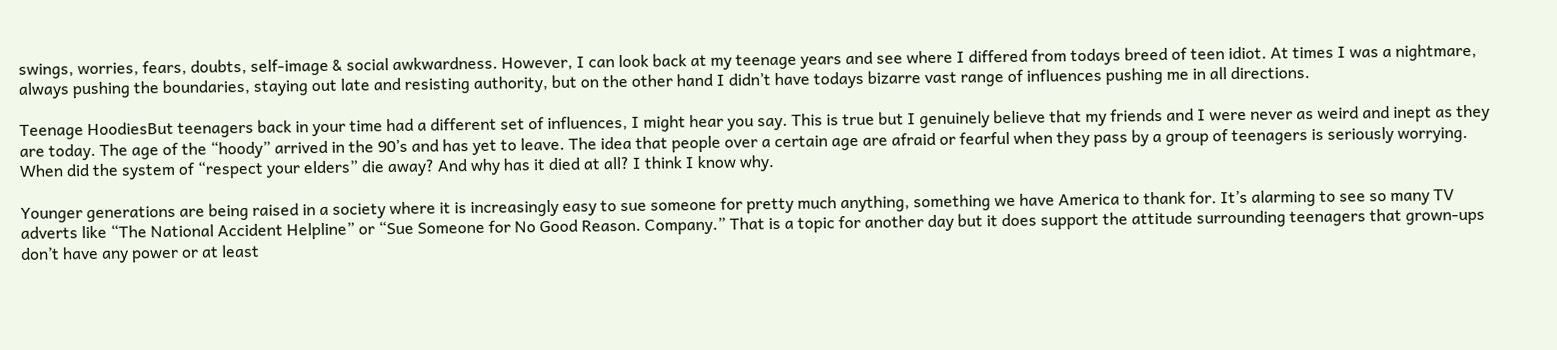swings, worries, fears, doubts, self-image & social awkwardness. However, I can look back at my teenage years and see where I differed from todays breed of teen idiot. At times I was a nightmare, always pushing the boundaries, staying out late and resisting authority, but on the other hand I didn’t have todays bizarre vast range of influences pushing me in all directions.

Teenage HoodiesBut teenagers back in your time had a different set of influences, I might hear you say. This is true but I genuinely believe that my friends and I were never as weird and inept as they are today. The age of the “hoody” arrived in the 90’s and has yet to leave. The idea that people over a certain age are afraid or fearful when they pass by a group of teenagers is seriously worrying. When did the system of “respect your elders” die away? And why has it died at all? I think I know why.

Younger generations are being raised in a society where it is increasingly easy to sue someone for pretty much anything, something we have America to thank for. It’s alarming to see so many TV adverts like “The National Accident Helpline” or “Sue Someone for No Good Reason. Company.” That is a topic for another day but it does support the attitude surrounding teenagers that grown-ups don’t have any power or at least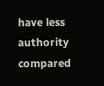have less authority compared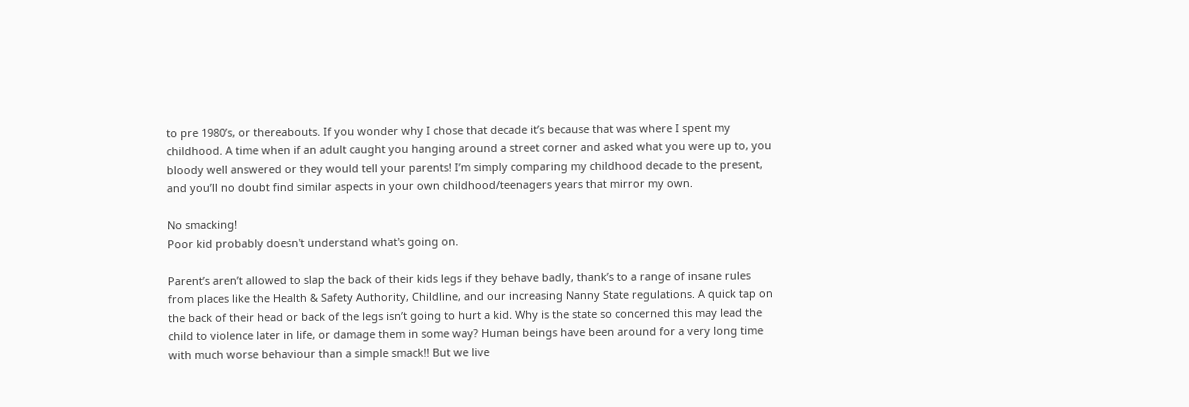to pre 1980’s, or thereabouts. If you wonder why I chose that decade it’s because that was where I spent my childhood. A time when if an adult caught you hanging around a street corner and asked what you were up to, you bloody well answered or they would tell your parents! I’m simply comparing my childhood decade to the present, and you’ll no doubt find similar aspects in your own childhood/teenagers years that mirror my own.

No smacking!
Poor kid probably doesn't understand what's going on.

Parent’s aren’t allowed to slap the back of their kids legs if they behave badly, thank’s to a range of insane rules from places like the Health & Safety Authority, Childline, and our increasing Nanny State regulations. A quick tap on the back of their head or back of the legs isn’t going to hurt a kid. Why is the state so concerned this may lead the child to violence later in life, or damage them in some way? Human beings have been around for a very long time with much worse behaviour than a simple smack!! But we live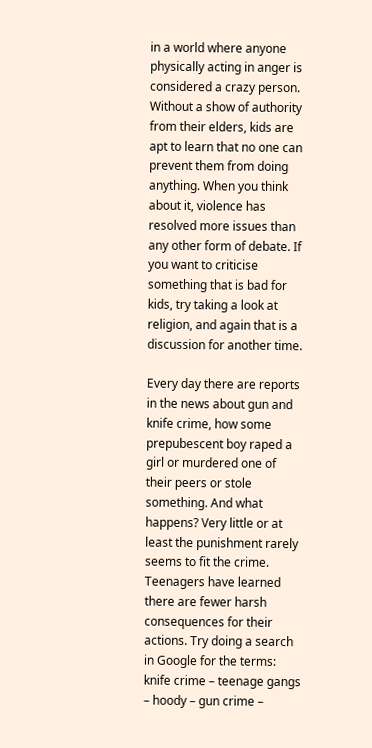in a world where anyone physically acting in anger is considered a crazy person. Without a show of authority from their elders, kids are apt to learn that no one can prevent them from doing anything. When you think about it, violence has resolved more issues than any other form of debate. If you want to criticise something that is bad for kids, try taking a look at religion, and again that is a discussion for another time.

Every day there are reports in the news about gun and knife crime, how some prepubescent boy raped a girl or murdered one of their peers or stole something. And what happens? Very little or at least the punishment rarely seems to fit the crime. Teenagers have learned there are fewer harsh consequences for their actions. Try doing a search in Google for the terms: knife crime – teenage gangs – hoody – gun crime –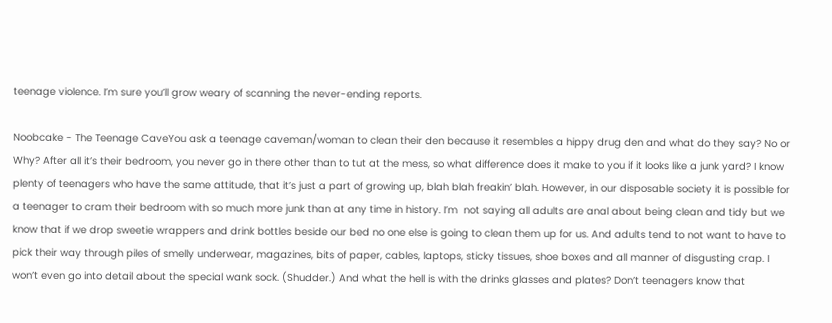teenage violence. I’m sure you’ll grow weary of scanning the never-ending reports.

Noobcake - The Teenage CaveYou ask a teenage caveman/woman to clean their den because it resembles a hippy drug den and what do they say? No or Why? After all it’s their bedroom, you never go in there other than to tut at the mess, so what difference does it make to you if it looks like a junk yard? I know plenty of teenagers who have the same attitude, that it’s just a part of growing up, blah blah freakin’ blah. However, in our disposable society it is possible for a teenager to cram their bedroom with so much more junk than at any time in history. I’m  not saying all adults are anal about being clean and tidy but we know that if we drop sweetie wrappers and drink bottles beside our bed no one else is going to clean them up for us. And adults tend to not want to have to pick their way through piles of smelly underwear, magazines, bits of paper, cables, laptops, sticky tissues, shoe boxes and all manner of disgusting crap. I won’t even go into detail about the special wank sock. (Shudder.) And what the hell is with the drinks glasses and plates? Don’t teenagers know that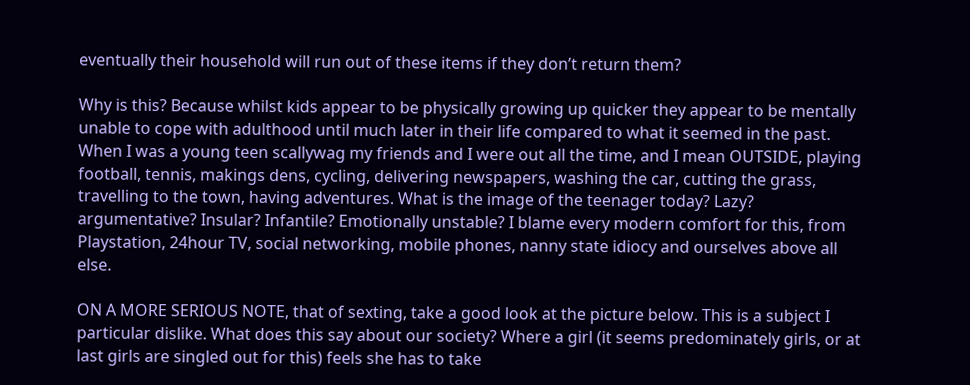eventually their household will run out of these items if they don’t return them?

Why is this? Because whilst kids appear to be physically growing up quicker they appear to be mentally unable to cope with adulthood until much later in their life compared to what it seemed in the past. When I was a young teen scallywag my friends and I were out all the time, and I mean OUTSIDE, playing football, tennis, makings dens, cycling, delivering newspapers, washing the car, cutting the grass, travelling to the town, having adventures. What is the image of the teenager today? Lazy? argumentative? Insular? Infantile? Emotionally unstable? I blame every modern comfort for this, from Playstation, 24hour TV, social networking, mobile phones, nanny state idiocy and ourselves above all else.

ON A MORE SERIOUS NOTE, that of sexting, take a good look at the picture below. This is a subject I particular dislike. What does this say about our society? Where a girl (it seems predominately girls, or at last girls are singled out for this) feels she has to take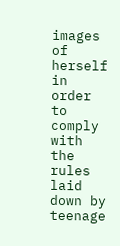images of herself in order to comply with the rules laid down by teenage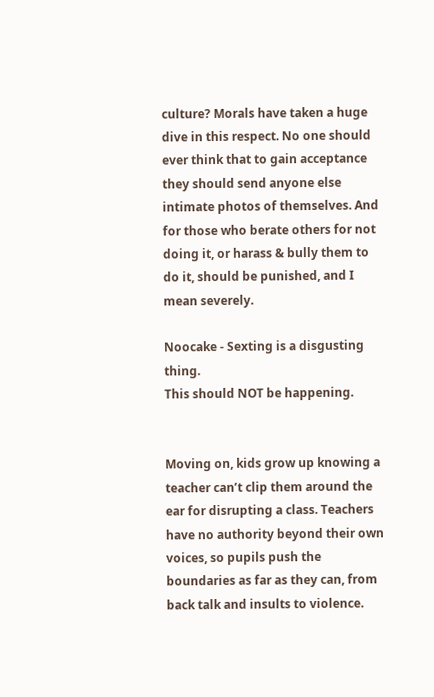culture? Morals have taken a huge dive in this respect. No one should ever think that to gain acceptance they should send anyone else intimate photos of themselves. And for those who berate others for not doing it, or harass & bully them to do it, should be punished, and I mean severely.

Noocake - Sexting is a disgusting thing.
This should NOT be happening.


Moving on, kids grow up knowing a teacher can’t clip them around the ear for disrupting a class. Teachers have no authority beyond their own voices, so pupils push the boundaries as far as they can, from back talk and insults to violence.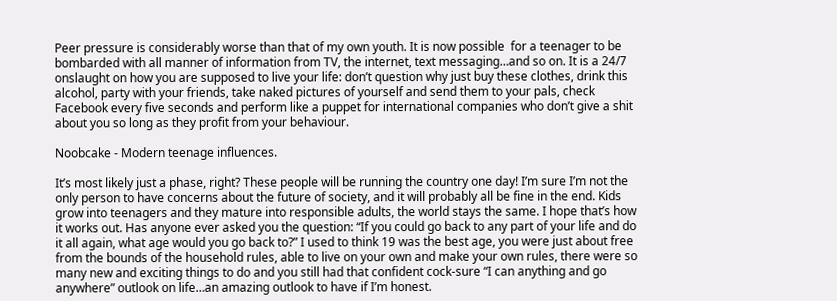Peer pressure is considerably worse than that of my own youth. It is now possible  for a teenager to be bombarded with all manner of information from TV, the internet, text messaging…and so on. It is a 24/7 onslaught on how you are supposed to live your life: don’t question why just buy these clothes, drink this alcohol, party with your friends, take naked pictures of yourself and send them to your pals, check Facebook every five seconds and perform like a puppet for international companies who don’t give a shit about you so long as they profit from your behaviour.

Noobcake - Modern teenage influences.

It’s most likely just a phase, right? These people will be running the country one day! I’m sure I’m not the only person to have concerns about the future of society, and it will probably all be fine in the end. Kids grow into teenagers and they mature into responsible adults, the world stays the same. I hope that’s how it works out. Has anyone ever asked you the question: “If you could go back to any part of your life and do it all again, what age would you go back to?” I used to think 19 was the best age, you were just about free from the bounds of the household rules, able to live on your own and make your own rules, there were so many new and exciting things to do and you still had that confident cock-sure “I can anything and go anywhere” outlook on life…an amazing outlook to have if I’m honest.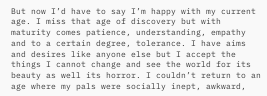But now I’d have to say I’m happy with my current age. I miss that age of discovery but with maturity comes patience, understanding, empathy and to a certain degree, tolerance. I have aims and desires like anyone else but I accept the things I cannot change and see the world for its beauty as well its horror. I couldn’t return to an age where my pals were socially inept, awkward,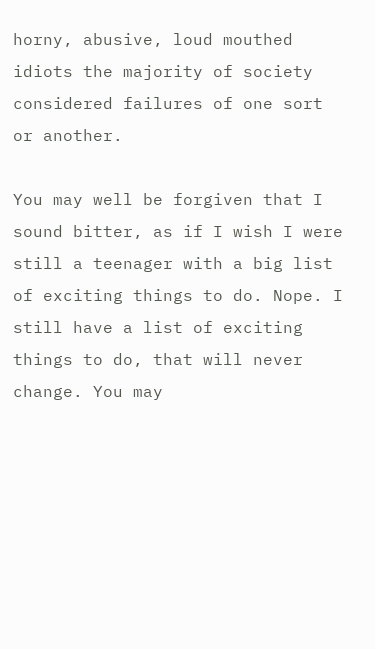horny, abusive, loud mouthed idiots the majority of society considered failures of one sort or another.

You may well be forgiven that I sound bitter, as if I wish I were still a teenager with a big list of exciting things to do. Nope. I still have a list of exciting things to do, that will never change. You may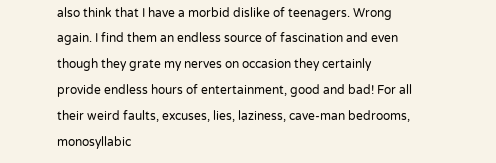also think that I have a morbid dislike of teenagers. Wrong again. I find them an endless source of fascination and even though they grate my nerves on occasion they certainly provide endless hours of entertainment, good and bad! For all their weird faults, excuses, lies, laziness, cave-man bedrooms, monosyllabic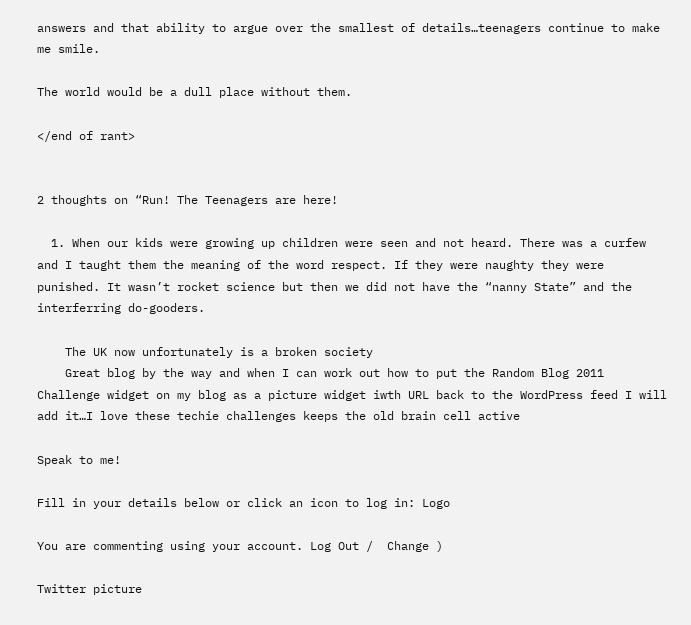answers and that ability to argue over the smallest of details…teenagers continue to make me smile.

The world would be a dull place without them.

</end of rant>


2 thoughts on “Run! The Teenagers are here!

  1. When our kids were growing up children were seen and not heard. There was a curfew and I taught them the meaning of the word respect. If they were naughty they were punished. It wasn’t rocket science but then we did not have the “nanny State” and the interferring do-gooders.

    The UK now unfortunately is a broken society
    Great blog by the way and when I can work out how to put the Random Blog 2011 Challenge widget on my blog as a picture widget iwth URL back to the WordPress feed I will add it…I love these techie challenges keeps the old brain cell active

Speak to me!

Fill in your details below or click an icon to log in: Logo

You are commenting using your account. Log Out /  Change )

Twitter picture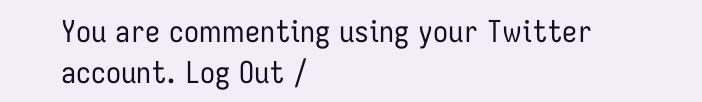You are commenting using your Twitter account. Log Out /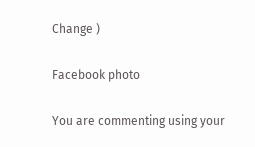Change )

Facebook photo

You are commenting using your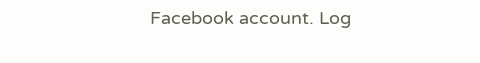Facebook account. Log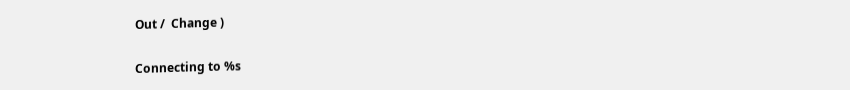Out /  Change )

Connecting to %s